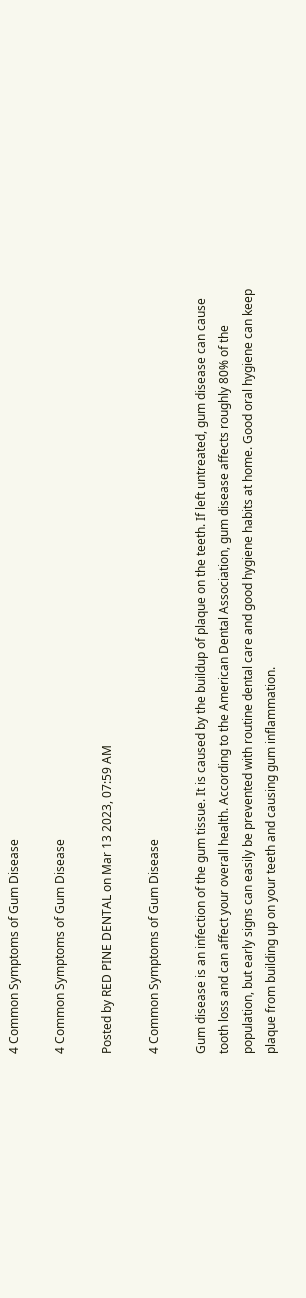4 Common Symptoms of Gum Disease

4 Common Symptoms of Gum Disease

Posted by RED PINE DENTAL on Mar 13 2023, 07:59 AM

4 Common Symptoms of Gum Disease

Gum disease is an infection of the gum tissue. It is caused by the buildup of plaque on the teeth. If left untreated, gum disease can cause tooth loss and can affect your overall health. According to the American Dental Association, gum disease affects roughly 80% of the population, but early signs can easily be prevented with routine dental care and good hygiene habits at home. Good oral hygiene can keep plaque from building up on your teeth and causing gum inflammation.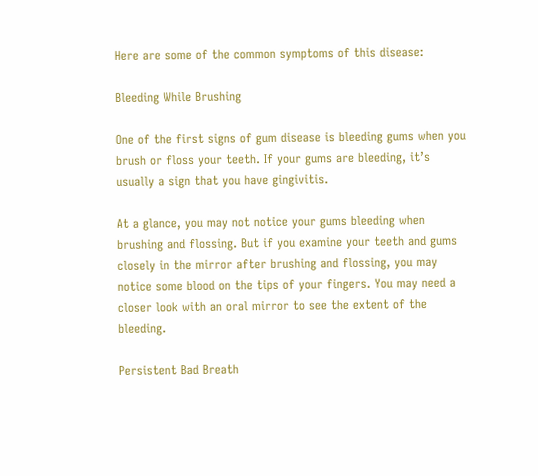Here are some of the common symptoms of this disease:

Bleeding While Brushing

One of the first signs of gum disease is bleeding gums when you brush or floss your teeth. If your gums are bleeding, it’s usually a sign that you have gingivitis.

At a glance, you may not notice your gums bleeding when brushing and flossing. But if you examine your teeth and gums closely in the mirror after brushing and flossing, you may notice some blood on the tips of your fingers. You may need a closer look with an oral mirror to see the extent of the bleeding.

Persistent Bad Breath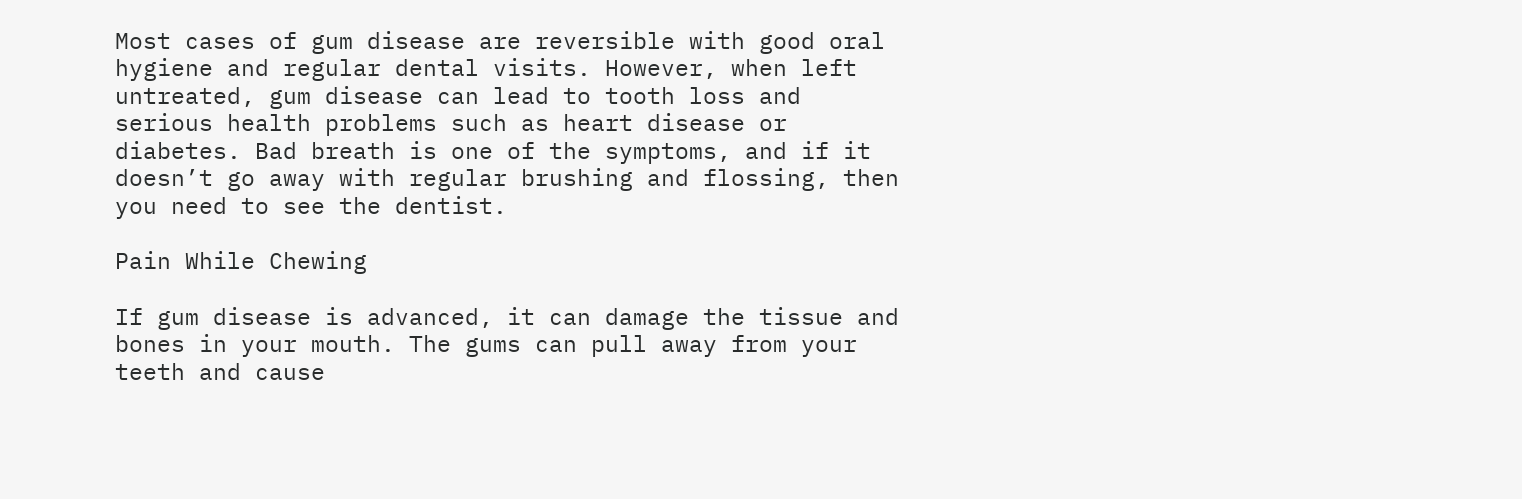Most cases of gum disease are reversible with good oral hygiene and regular dental visits. However, when left untreated, gum disease can lead to tooth loss and serious health problems such as heart disease or diabetes. Bad breath is one of the symptoms, and if it doesn’t go away with regular brushing and flossing, then you need to see the dentist.

Pain While Chewing

If gum disease is advanced, it can damage the tissue and bones in your mouth. The gums can pull away from your teeth and cause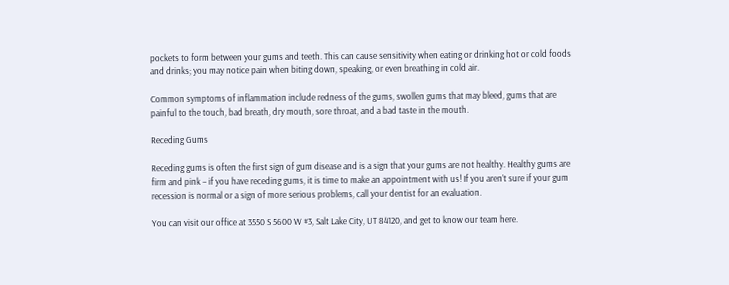pockets to form between your gums and teeth. This can cause sensitivity when eating or drinking hot or cold foods and drinks; you may notice pain when biting down, speaking, or even breathing in cold air.

Common symptoms of inflammation include redness of the gums, swollen gums that may bleed, gums that are painful to the touch, bad breath, dry mouth, sore throat, and a bad taste in the mouth.

Receding Gums

Receding gums is often the first sign of gum disease and is a sign that your gums are not healthy. Healthy gums are firm and pink – if you have receding gums, it is time to make an appointment with us! If you aren’t sure if your gum recession is normal or a sign of more serious problems, call your dentist for an evaluation.

You can visit our office at 3550 S 5600 W #3, Salt Lake City, UT 84120, and get to know our team here.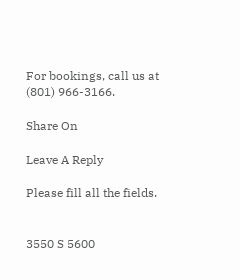For bookings, call us at (801) 966-3166.

Share On

Leave A Reply

Please fill all the fields.


3550 S 5600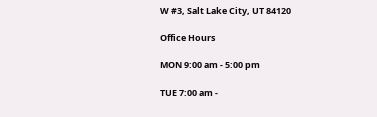W #3, Salt Lake City, UT 84120

Office Hours

MON 9:00 am - 5:00 pm

TUE 7:00 am -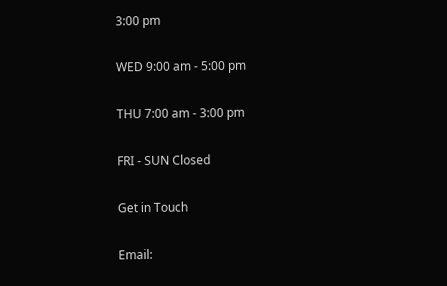3:00 pm

WED 9:00 am - 5:00 pm

THU 7:00 am - 3:00 pm

FRI - SUN Closed

Get in Touch

Email: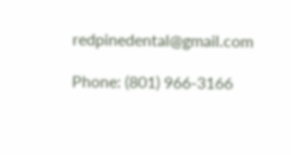redpinedental@gmail.com

Phone: (801) 966-3166